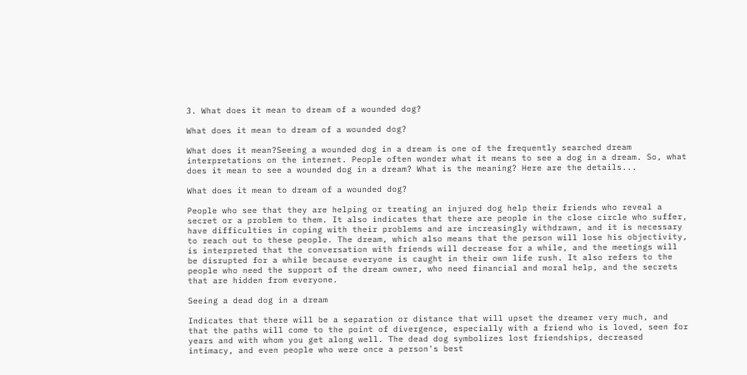3. What does it mean to dream of a wounded dog?

What does it mean to dream of a wounded dog?

What does it mean?Seeing a wounded dog in a dream is one of the frequently searched dream interpretations on the internet. People often wonder what it means to see a dog in a dream. So, what does it mean to see a wounded dog in a dream? What is the meaning? Here are the details...

What does it mean to dream of a wounded dog?

People who see that they are helping or treating an injured dog help their friends who reveal a secret or a problem to them. It also indicates that there are people in the close circle who suffer, have difficulties in coping with their problems and are increasingly withdrawn, and it is necessary to reach out to these people. The dream, which also means that the person will lose his objectivity, is interpreted that the conversation with friends will decrease for a while, and the meetings will be disrupted for a while because everyone is caught in their own life rush. It also refers to the people who need the support of the dream owner, who need financial and moral help, and the secrets that are hidden from everyone.

Seeing a dead dog in a dream

Indicates that there will be a separation or distance that will upset the dreamer very much, and that the paths will come to the point of divergence, especially with a friend who is loved, seen for years and with whom you get along well. The dead dog symbolizes lost friendships, decreased intimacy, and even people who were once a person's best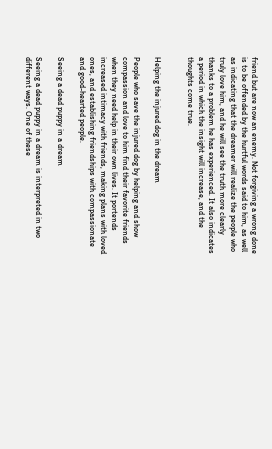friend but are now an enemy. Not forgiving a wrong done is to be offended by the hurtful words said to him, as well as indicating that the dreamer will realize the people who truly love him, and he will see the truth more clearly thanks to a problem he has experienced. It also indicates a period in which the insight will increase, and the thoughts come true.


Helping the injured dog in the dream

People who save the injured dog by helping and show compassion and love to him find their favorite friends when they need help in their own lives. It portends increased intimacy with friends, making plans with loved ones, and establishing friendships with compassionate and good-hearted people.

Seeing a dead puppy in a dream

Seeing a dead puppy in a dream is interpreted in two different ways. One of these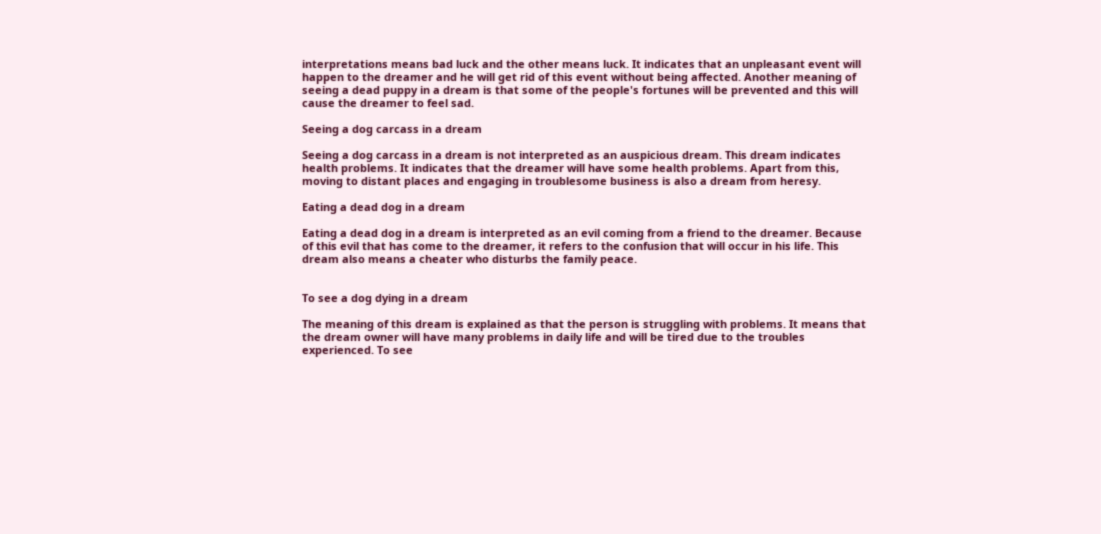interpretations means bad luck and the other means luck. It indicates that an unpleasant event will happen to the dreamer and he will get rid of this event without being affected. Another meaning of seeing a dead puppy in a dream is that some of the people's fortunes will be prevented and this will cause the dreamer to feel sad.

Seeing a dog carcass in a dream

Seeing a dog carcass in a dream is not interpreted as an auspicious dream. This dream indicates health problems. It indicates that the dreamer will have some health problems. Apart from this, moving to distant places and engaging in troublesome business is also a dream from heresy.

Eating a dead dog in a dream

Eating a dead dog in a dream is interpreted as an evil coming from a friend to the dreamer. Because of this evil that has come to the dreamer, it refers to the confusion that will occur in his life. This dream also means a cheater who disturbs the family peace.


To see a dog dying in a dream

The meaning of this dream is explained as that the person is struggling with problems. It means that the dream owner will have many problems in daily life and will be tired due to the troubles experienced. To see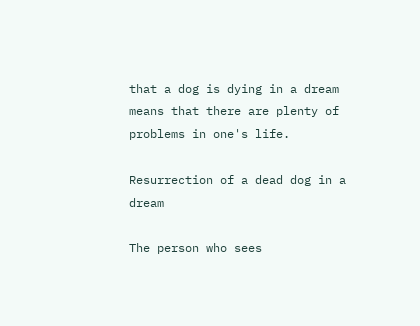that a dog is dying in a dream means that there are plenty of problems in one's life.

Resurrection of a dead dog in a dream

The person who sees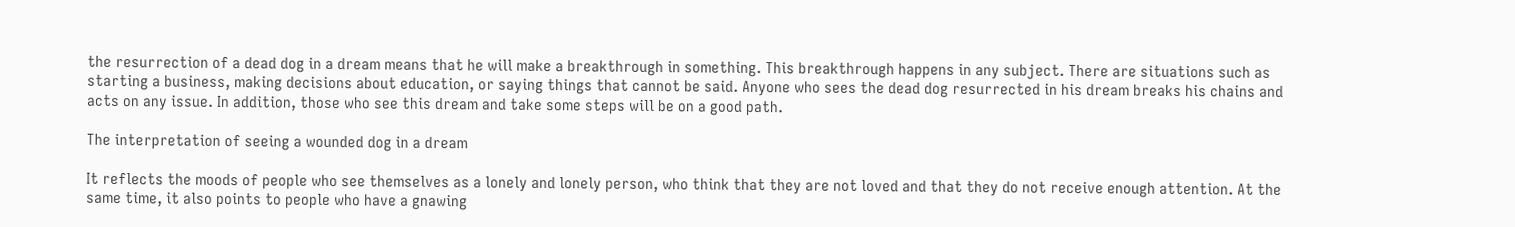the resurrection of a dead dog in a dream means that he will make a breakthrough in something. This breakthrough happens in any subject. There are situations such as starting a business, making decisions about education, or saying things that cannot be said. Anyone who sees the dead dog resurrected in his dream breaks his chains and acts on any issue. In addition, those who see this dream and take some steps will be on a good path.

The interpretation of seeing a wounded dog in a dream

It reflects the moods of people who see themselves as a lonely and lonely person, who think that they are not loved and that they do not receive enough attention. At the same time, it also points to people who have a gnawing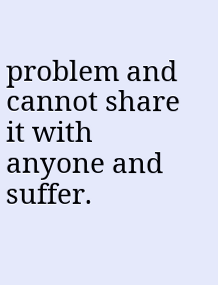problem and cannot share it with anyone and suffer.